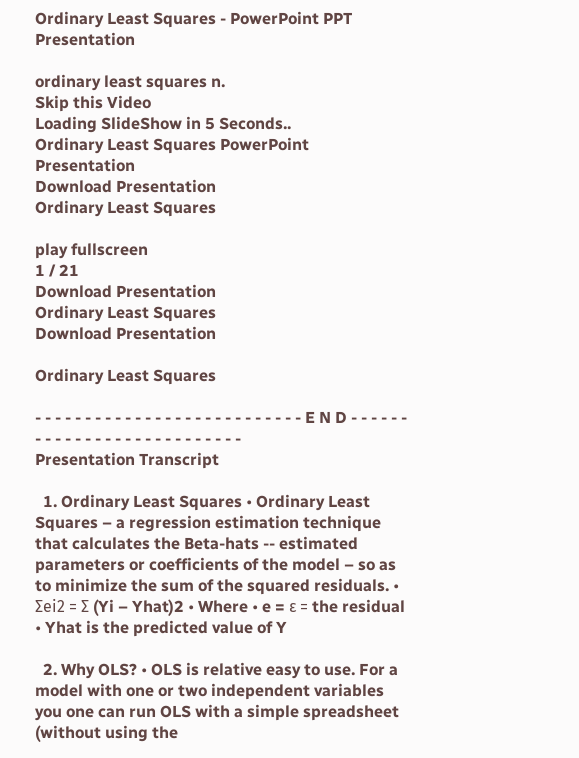Ordinary Least Squares - PowerPoint PPT Presentation

ordinary least squares n.
Skip this Video
Loading SlideShow in 5 Seconds..
Ordinary Least Squares PowerPoint Presentation
Download Presentation
Ordinary Least Squares

play fullscreen
1 / 21
Download Presentation
Ordinary Least Squares
Download Presentation

Ordinary Least Squares

- - - - - - - - - - - - - - - - - - - - - - - - - - - E N D - - - - - - - - - - - - - - - - - - - - - - - - - - -
Presentation Transcript

  1. Ordinary Least Squares • Ordinary Least Squares – a regression estimation technique that calculates the Beta-hats -- estimated parameters or coefficients of the model – so as to minimize the sum of the squared residuals. • Σei2 = Σ (Yi – Yhat)2 • Where • e = ε = the residual • Yhat is the predicted value of Y

  2. Why OLS? • OLS is relative easy to use. For a model with one or two independent variables you one can run OLS with a simple spreadsheet (without using the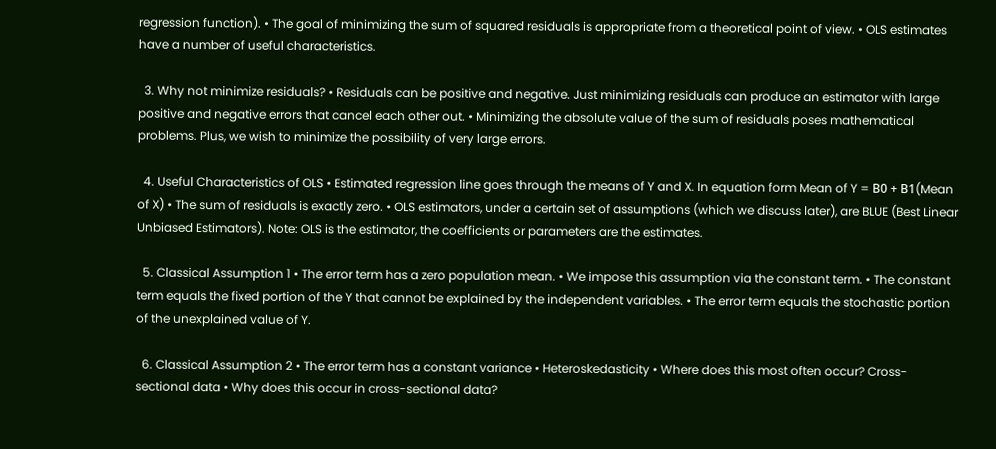regression function). • The goal of minimizing the sum of squared residuals is appropriate from a theoretical point of view. • OLS estimates have a number of useful characteristics.

  3. Why not minimize residuals? • Residuals can be positive and negative. Just minimizing residuals can produce an estimator with large positive and negative errors that cancel each other out. • Minimizing the absolute value of the sum of residuals poses mathematical problems. Plus, we wish to minimize the possibility of very large errors.

  4. Useful Characteristics of OLS • Estimated regression line goes through the means of Y and X. In equation form Mean of Y = Β0 + Β1(Mean of X) • The sum of residuals is exactly zero. • OLS estimators, under a certain set of assumptions (which we discuss later), are BLUE (Best Linear Unbiased Estimators). Note: OLS is the estimator, the coefficients or parameters are the estimates.

  5. Classical Assumption 1 • The error term has a zero population mean. • We impose this assumption via the constant term. • The constant term equals the fixed portion of the Y that cannot be explained by the independent variables. • The error term equals the stochastic portion of the unexplained value of Y.

  6. Classical Assumption 2 • The error term has a constant variance • Heteroskedasticity • Where does this most often occur? Cross-sectional data • Why does this occur in cross-sectional data?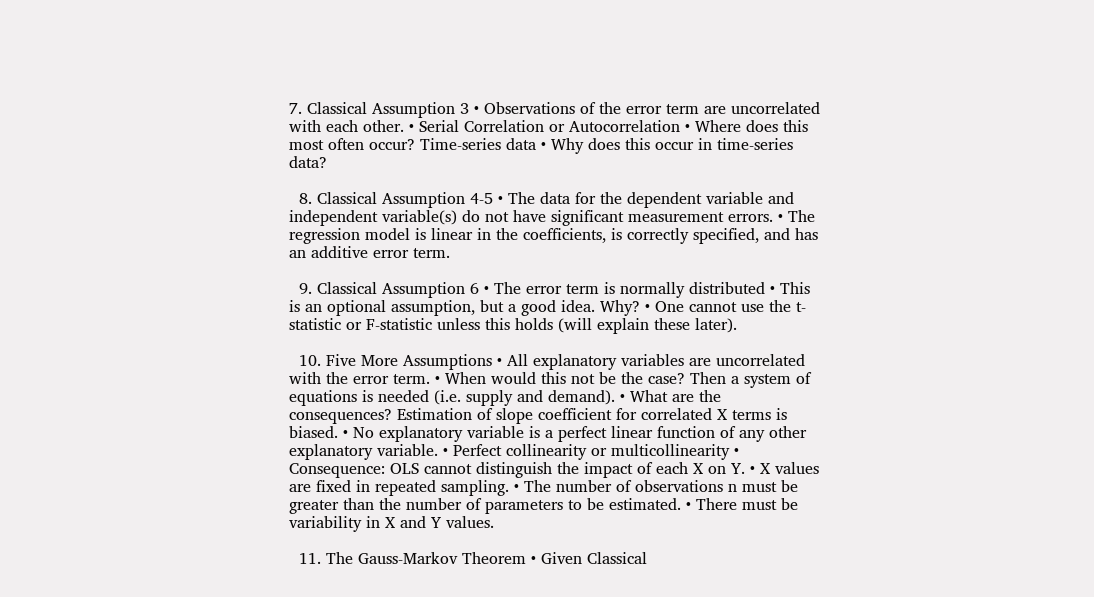7. Classical Assumption 3 • Observations of the error term are uncorrelated with each other. • Serial Correlation or Autocorrelation • Where does this most often occur? Time-series data • Why does this occur in time-series data?

  8. Classical Assumption 4-5 • The data for the dependent variable and independent variable(s) do not have significant measurement errors. • The regression model is linear in the coefficients, is correctly specified, and has an additive error term.

  9. Classical Assumption 6 • The error term is normally distributed • This is an optional assumption, but a good idea. Why? • One cannot use the t-statistic or F-statistic unless this holds (will explain these later).

  10. Five More Assumptions • All explanatory variables are uncorrelated with the error term. • When would this not be the case? Then a system of equations is needed (i.e. supply and demand). • What are the consequences? Estimation of slope coefficient for correlated X terms is biased. • No explanatory variable is a perfect linear function of any other explanatory variable. • Perfect collinearity or multicollinearity • Consequence: OLS cannot distinguish the impact of each X on Y. • X values are fixed in repeated sampling. • The number of observations n must be greater than the number of parameters to be estimated. • There must be variability in X and Y values.

  11. The Gauss-Markov Theorem • Given Classical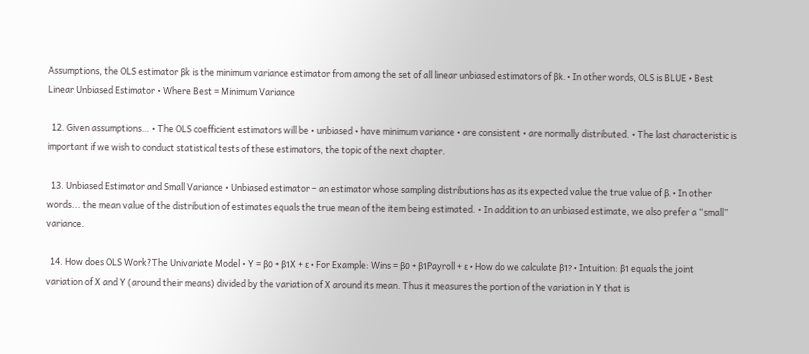Assumptions, the OLS estimator βk is the minimum variance estimator from among the set of all linear unbiased estimators of βk. • In other words, OLS is BLUE • Best Linear Unbiased Estimator • Where Best = Minimum Variance

  12. Given assumptions… • The OLS coefficient estimators will be • unbiased • have minimum variance • are consistent • are normally distributed. • The last characteristic is important if we wish to conduct statistical tests of these estimators, the topic of the next chapter.

  13. Unbiased Estimator and Small Variance • Unbiased estimator – an estimator whose sampling distributions has as its expected value the true value of β. • In other words... the mean value of the distribution of estimates equals the true mean of the item being estimated. • In addition to an unbiased estimate, we also prefer a “small” variance.

  14. How does OLS Work?The Univariate Model • Y = β0 + β1X + ε • For Example: Wins = β0 + β1Payroll + ε • How do we calculate β1? • Intuition: β1 equals the joint variation of X and Y (around their means) divided by the variation of X around its mean. Thus it measures the portion of the variation in Y that is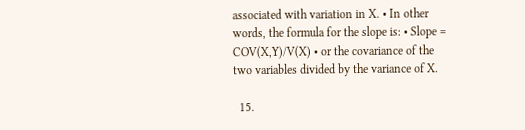associated with variation in X. • In other words, the formula for the slope is: • Slope = COV(X,Y)/V(X) • or the covariance of the two variables divided by the variance of X.

  15.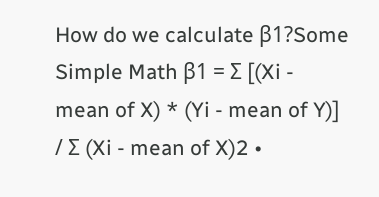How do we calculate β1?Some Simple Math β1 = Σ [(Xi - mean of X) * (Yi - mean of Y)] / Σ (Xi - mean of X)2 •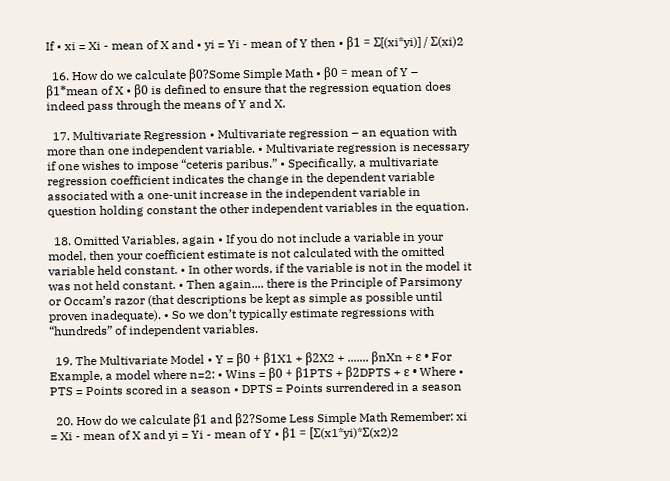If • xi = Xi - mean of X and • yi = Yi - mean of Y then • β1 = Σ[(xi*yi)] / Σ(xi)2

  16. How do we calculate β0?Some Simple Math • β0 = mean of Y – β1*mean of X • β0 is defined to ensure that the regression equation does indeed pass through the means of Y and X.

  17. Multivariate Regression • Multivariate regression – an equation with more than one independent variable. • Multivariate regression is necessary if one wishes to impose “ceteris paribus.” • Specifically, a multivariate regression coefficient indicates the change in the dependent variable associated with a one-unit increase in the independent variable in question holding constant the other independent variables in the equation.

  18. Omitted Variables, again • If you do not include a variable in your model, then your coefficient estimate is not calculated with the omitted variable held constant. • In other words, if the variable is not in the model it was not held constant. • Then again.... there is the Principle of Parsimony or Occam’s razor (that descriptions be kept as simple as possible until proven inadequate). • So we don’t typically estimate regressions with “hundreds” of independent variables.

  19. The Multivariate Model • Y = β0 + β1X1 + β2X2 + ....... βnXn + ε • For Example, a model where n=2: • Wins = β0 + β1PTS + β2DPTS + ε • Where • PTS = Points scored in a season • DPTS = Points surrendered in a season

  20. How do we calculate β1 and β2?Some Less Simple Math Remember: xi = Xi - mean of X and yi = Yi - mean of Y • β1 = [Σ(x1*yi)*Σ(x2)2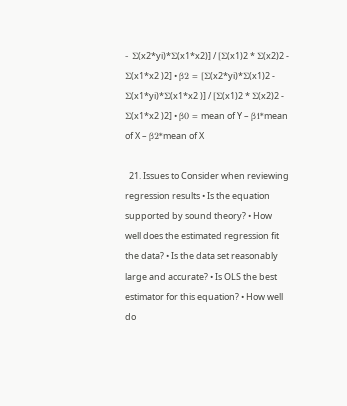- Σ(x2*yi)*Σ(x1*x2)] / [Σ(x1)2 * Σ(x2)2 - Σ(x1*x2 )2] • β2 = [Σ(x2*yi)*Σ(x1)2 - Σ(x1*yi)*Σ(x1*x2 )] / [Σ(x1)2 * Σ(x2)2 - Σ(x1*x2 )2] • β0 = mean of Y – β1*mean of X – β2*mean of X

  21. Issues to Consider when reviewing regression results • Is the equation supported by sound theory? • How well does the estimated regression fit the data? • Is the data set reasonably large and accurate? • Is OLS the best estimator for this equation? • How well do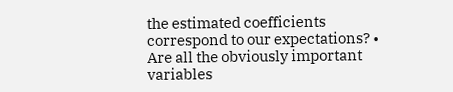the estimated coefficients correspond to our expectations? • Are all the obviously important variables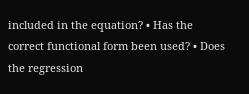included in the equation? • Has the correct functional form been used? • Does the regression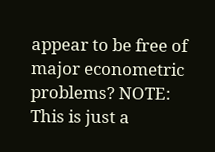appear to be free of major econometric problems? NOTE: This is just a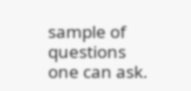sample of questions one can ask.